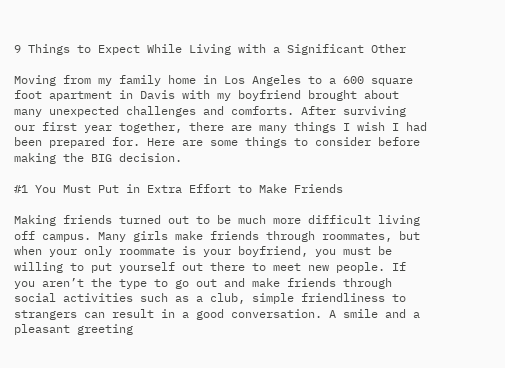9 Things to Expect While Living with a Significant Other

Moving from my family home in Los Angeles to a 600 square foot apartment in Davis with my boyfriend brought about many unexpected challenges and comforts. After surviving our first year together, there are many things I wish I had been prepared for. Here are some things to consider before making the BIG decision.

#1 You Must Put in Extra Effort to Make Friends

Making friends turned out to be much more difficult living off campus. Many girls make friends through roommates, but when your only roommate is your boyfriend, you must be willing to put yourself out there to meet new people. If you aren’t the type to go out and make friends through social activities such as a club, simple friendliness to strangers can result in a good conversation. A smile and a pleasant greeting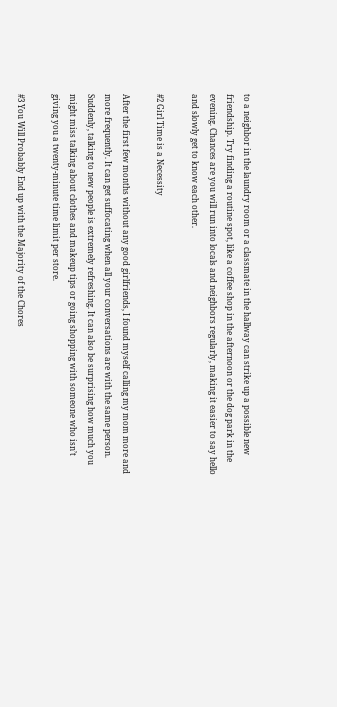to a neighbor in the laundry room or a classmate in the hallway can strike up a possible new friendship. Try finding a routine spot, like a coffee shop in the afternoon or the dog park in the evening. Chances are you will run into locals and neighbors regularly, making it easier to say hello and slowly get to know each other.

#2 Girl Time is a Necessity

After the first few months without any good girlfriends, I found myself calling my mom more and more frequently. It can get suffocating when all your conversations are with the same person. Suddenly, talking to new people is extremely refreshing. It can also be surprising how much you might miss talking about clothes and makeup tips or going shopping with someone who isn’t giving you a twenty-minute time limit per store.

#3 You Will Probably End up with the Majority of the Chores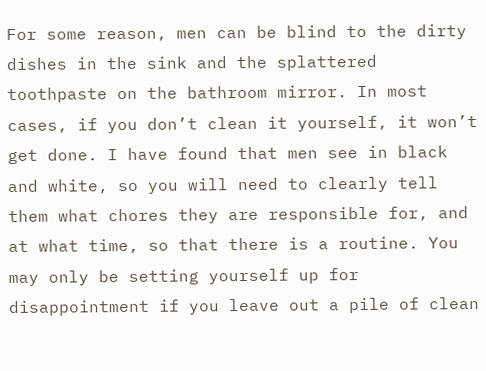For some reason, men can be blind to the dirty dishes in the sink and the splattered toothpaste on the bathroom mirror. In most cases, if you don’t clean it yourself, it won’t get done. I have found that men see in black and white, so you will need to clearly tell them what chores they are responsible for, and at what time, so that there is a routine. You may only be setting yourself up for disappointment if you leave out a pile of clean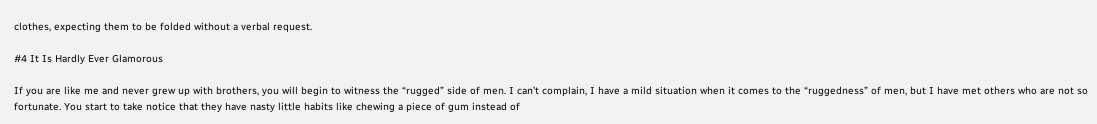clothes, expecting them to be folded without a verbal request.

#4 It Is Hardly Ever Glamorous

If you are like me and never grew up with brothers, you will begin to witness the “rugged” side of men. I can’t complain, I have a mild situation when it comes to the “ruggedness” of men, but I have met others who are not so fortunate. You start to take notice that they have nasty little habits like chewing a piece of gum instead of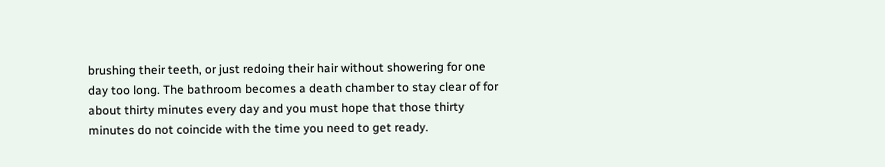brushing their teeth, or just redoing their hair without showering for one day too long. The bathroom becomes a death chamber to stay clear of for about thirty minutes every day and you must hope that those thirty minutes do not coincide with the time you need to get ready.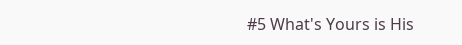#5 What's Yours is His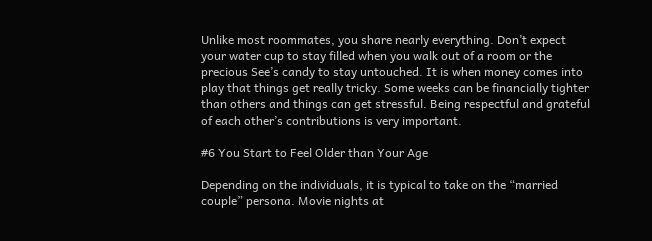Unlike most roommates, you share nearly everything. Don’t expect your water cup to stay filled when you walk out of a room or the precious See’s candy to stay untouched. It is when money comes into play that things get really tricky. Some weeks can be financially tighter than others and things can get stressful. Being respectful and grateful of each other’s contributions is very important.

#6 You Start to Feel Older than Your Age

Depending on the individuals, it is typical to take on the “married couple” persona. Movie nights at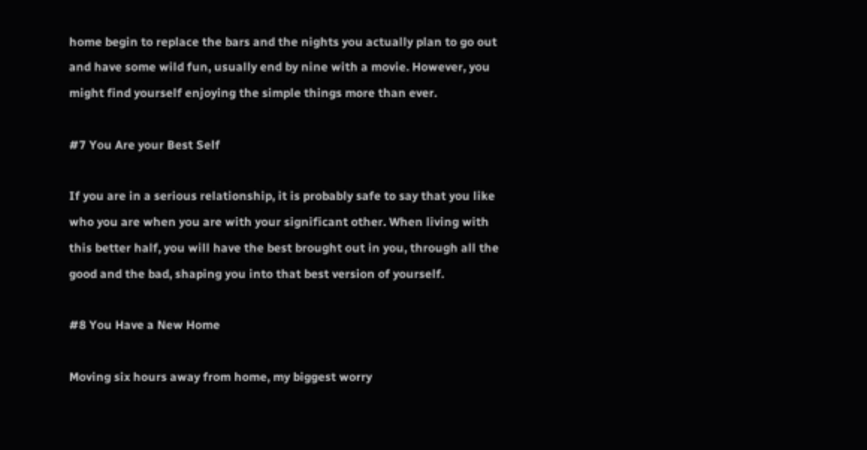home begin to replace the bars and the nights you actually plan to go out and have some wild fun, usually end by nine with a movie. However, you might find yourself enjoying the simple things more than ever.

#7 You Are your Best Self

If you are in a serious relationship, it is probably safe to say that you like who you are when you are with your significant other. When living with this better half, you will have the best brought out in you, through all the good and the bad, shaping you into that best version of yourself.

#8 You Have a New Home

Moving six hours away from home, my biggest worry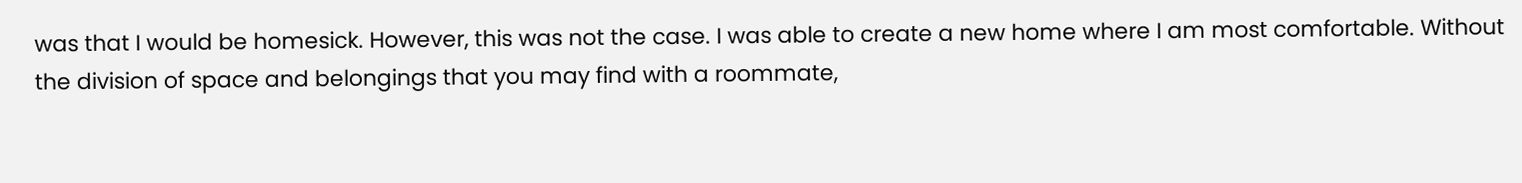was that I would be homesick. However, this was not the case. I was able to create a new home where I am most comfortable. Without the division of space and belongings that you may find with a roommate,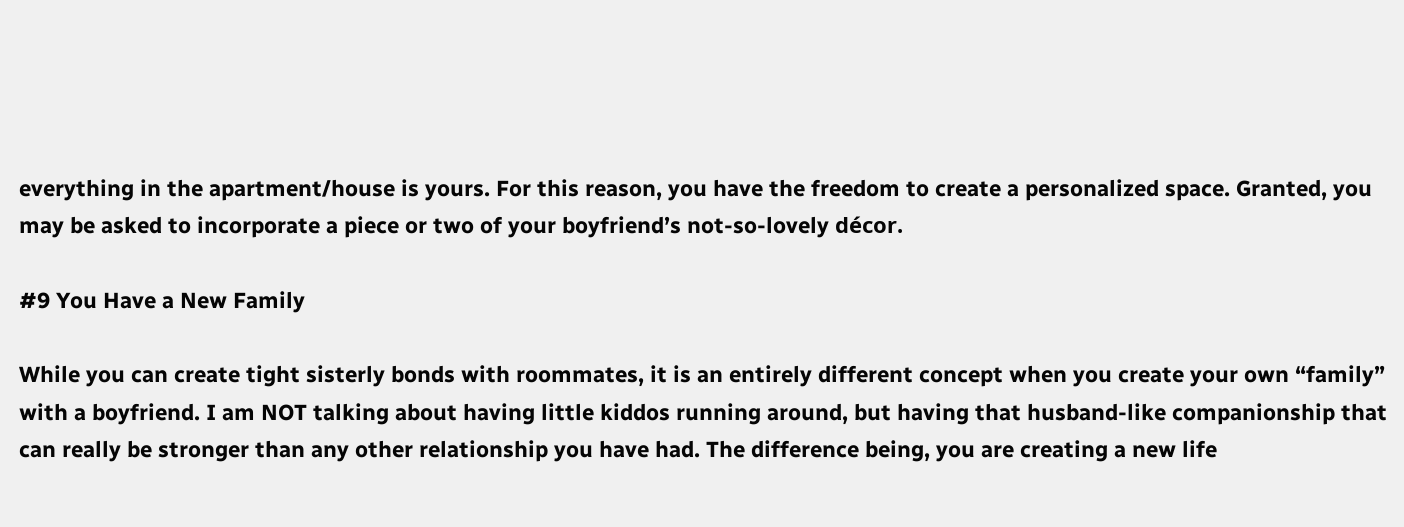everything in the apartment/house is yours. For this reason, you have the freedom to create a personalized space. Granted, you may be asked to incorporate a piece or two of your boyfriend’s not-so-lovely décor.

#9 You Have a New Family

While you can create tight sisterly bonds with roommates, it is an entirely different concept when you create your own “family” with a boyfriend. I am NOT talking about having little kiddos running around, but having that husband-like companionship that can really be stronger than any other relationship you have had. The difference being, you are creating a new life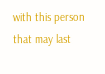with this person that may last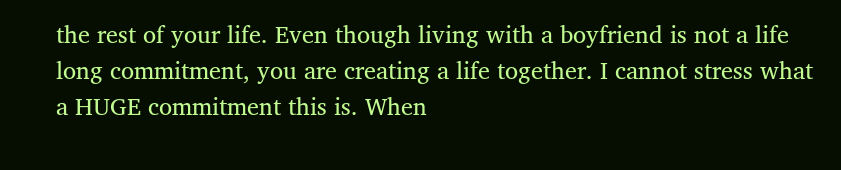the rest of your life. Even though living with a boyfriend is not a life long commitment, you are creating a life together. I cannot stress what a HUGE commitment this is. When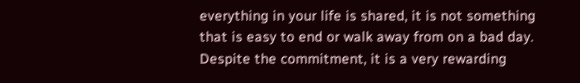everything in your life is shared, it is not something that is easy to end or walk away from on a bad day. Despite the commitment, it is a very rewarding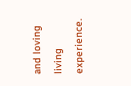and loving living experience.